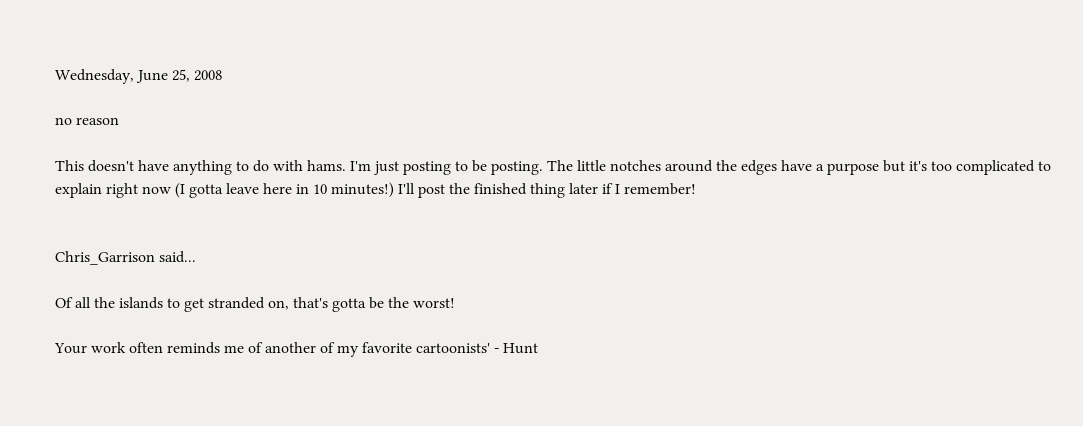Wednesday, June 25, 2008

no reason

This doesn't have anything to do with hams. I'm just posting to be posting. The little notches around the edges have a purpose but it's too complicated to explain right now (I gotta leave here in 10 minutes!) I'll post the finished thing later if I remember!


Chris_Garrison said...

Of all the islands to get stranded on, that's gotta be the worst!

Your work often reminds me of another of my favorite cartoonists' - Hunt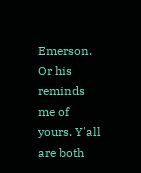Emerson. Or his reminds me of yours. Y'all are both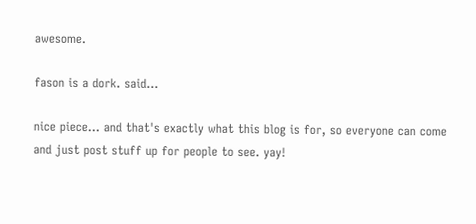awesome.

fason is a dork. said...

nice piece... and that's exactly what this blog is for, so everyone can come and just post stuff up for people to see. yay!